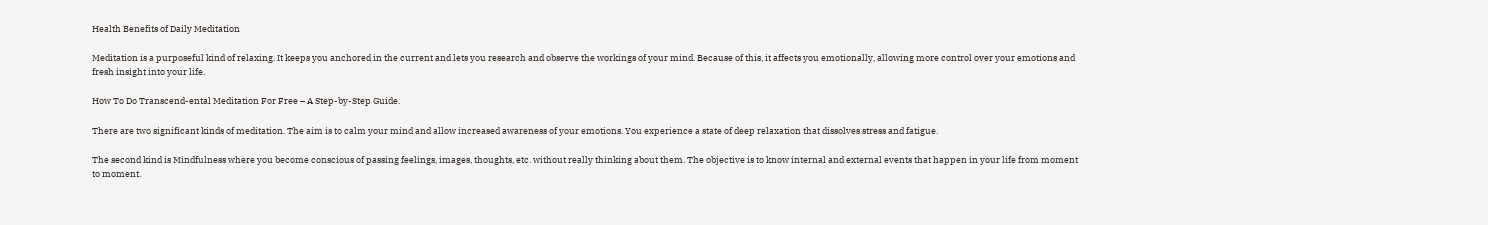Health Benefits of Daily Meditation

Meditation is a purposeful kind of relaxing. It keeps you anchored in the current and lets you research and observe the workings of your mind. Because of this, it affects you emotionally, allowing more control over your emotions and fresh insight into your life.

How To Do Transcend-ental Meditation For Free – A Step-by-Step Guide.

There are two significant kinds of meditation. The aim is to calm your mind and allow increased awareness of your emotions. You experience a state of deep relaxation that dissolves stress and fatigue.

The second kind is Mindfulness where you become conscious of passing feelings, images, thoughts, etc. without really thinking about them. The objective is to know internal and external events that happen in your life from moment to moment.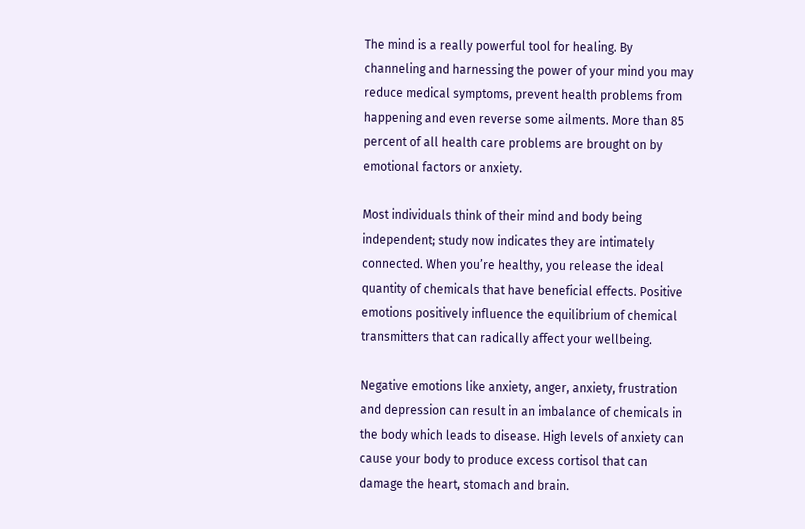The mind is a really powerful tool for healing. By channeling and harnessing the power of your mind you may reduce medical symptoms, prevent health problems from happening and even reverse some ailments. More than 85 percent of all health care problems are brought on by emotional factors or anxiety.

Most individuals think of their mind and body being independent; study now indicates they are intimately connected. When you’re healthy, you release the ideal quantity of chemicals that have beneficial effects. Positive emotions positively influence the equilibrium of chemical transmitters that can radically affect your wellbeing.

Negative emotions like anxiety, anger, anxiety, frustration and depression can result in an imbalance of chemicals in the body which leads to disease. High levels of anxiety can cause your body to produce excess cortisol that can damage the heart, stomach and brain.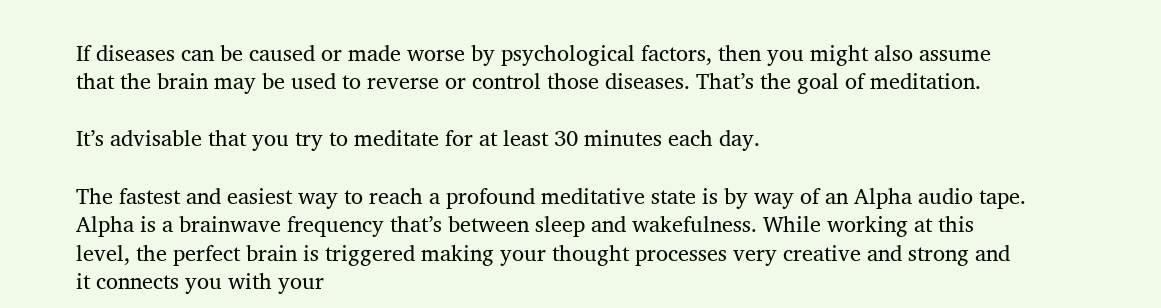If diseases can be caused or made worse by psychological factors, then you might also assume that the brain may be used to reverse or control those diseases. That’s the goal of meditation.

It’s advisable that you try to meditate for at least 30 minutes each day.

The fastest and easiest way to reach a profound meditative state is by way of an Alpha audio tape. Alpha is a brainwave frequency that’s between sleep and wakefulness. While working at this level, the perfect brain is triggered making your thought processes very creative and strong and it connects you with your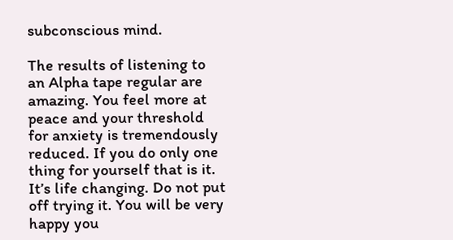subconscious mind.

The results of listening to an Alpha tape regular are amazing. You feel more at peace and your threshold for anxiety is tremendously reduced. If you do only one thing for yourself that is it. It’s life changing. Do not put off trying it. You will be very happy you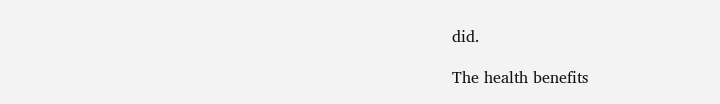did.

The health benefits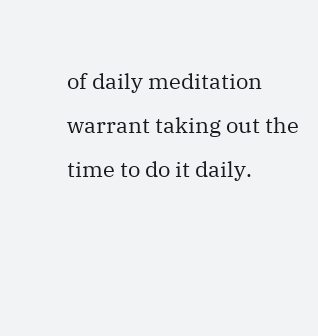of daily meditation warrant taking out the time to do it daily.